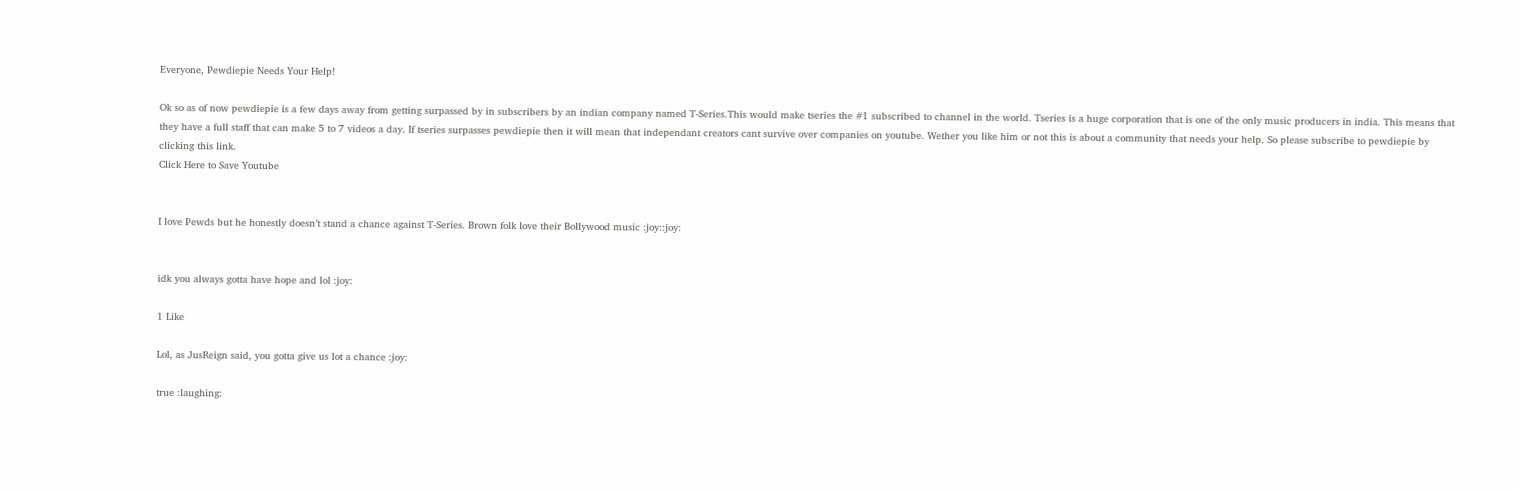Everyone, Pewdiepie Needs Your Help!

Ok so as of now pewdiepie is a few days away from getting surpassed by in subscribers by an indian company named T-Series.This would make tseries the #1 subscribed to channel in the world. Tseries is a huge corporation that is one of the only music producers in india. This means that they have a full staff that can make 5 to 7 videos a day. If tseries surpasses pewdiepie then it will mean that independant creators cant survive over companies on youtube. Wether you like him or not this is about a community that needs your help. So please subscribe to pewdiepie by clicking this link.
Click Here to Save Youtube


I love Pewds but he honestly doesn’t stand a chance against T-Series. Brown folk love their Bollywood music :joy::joy:


idk you always gotta have hope and lol :joy:

1 Like

Lol, as JusReign said, you gotta give us lot a chance :joy:

true :laughing: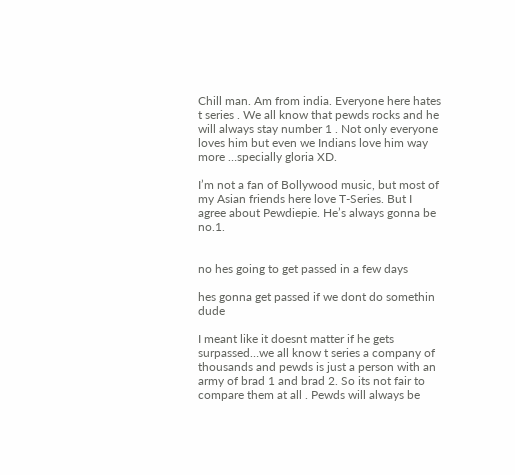Chill man. Am from india. Everyone here hates t series . We all know that pewds rocks and he will always stay number 1 . Not only everyone loves him but even we Indians love him way more …specially gloria XD.

I’m not a fan of Bollywood music, but most of my Asian friends here love T-Series. But I agree about Pewdiepie. He’s always gonna be no.1.


no hes going to get passed in a few days

hes gonna get passed if we dont do somethin dude

I meant like it doesnt matter if he gets surpassed…we all know t series a company of thousands and pewds is just a person with an army of brad 1 and brad 2. So its not fair to compare them at all . Pewds will always be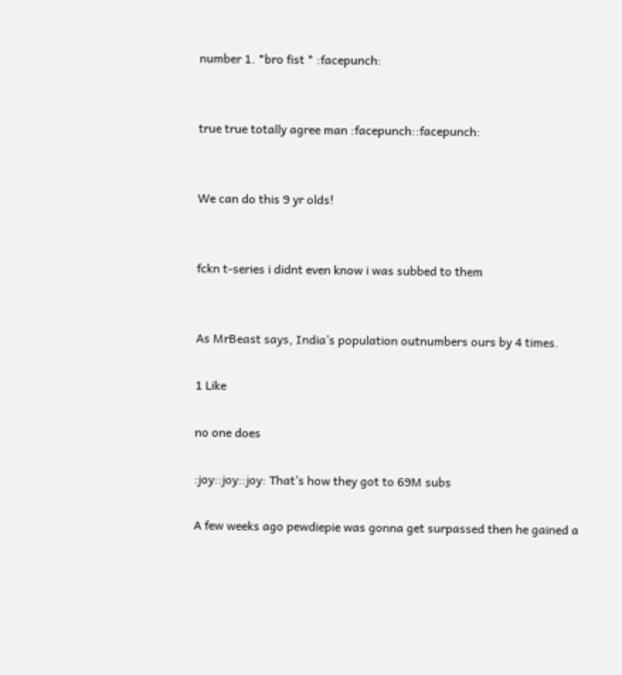number 1. *bro fist * :facepunch:


true true totally agree man :facepunch::facepunch:


We can do this 9 yr olds!


fckn t-series i didnt even know i was subbed to them


As MrBeast says, India’s population outnumbers ours by 4 times.

1 Like

no one does

:joy::joy::joy: That’s how they got to 69M subs

A few weeks ago pewdiepie was gonna get surpassed then he gained a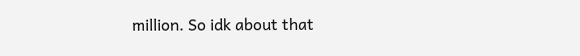million. So idk about that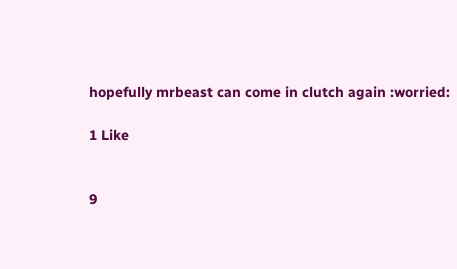hopefully mrbeast can come in clutch again :worried:

1 Like


9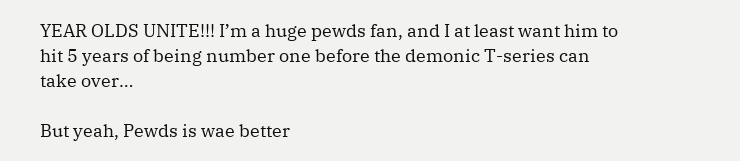YEAR OLDS UNITE!!! I’m a huge pewds fan, and I at least want him to hit 5 years of being number one before the demonic T-series can take over…

But yeah, Pewds is wae better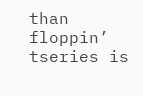than floppin’ tseries is